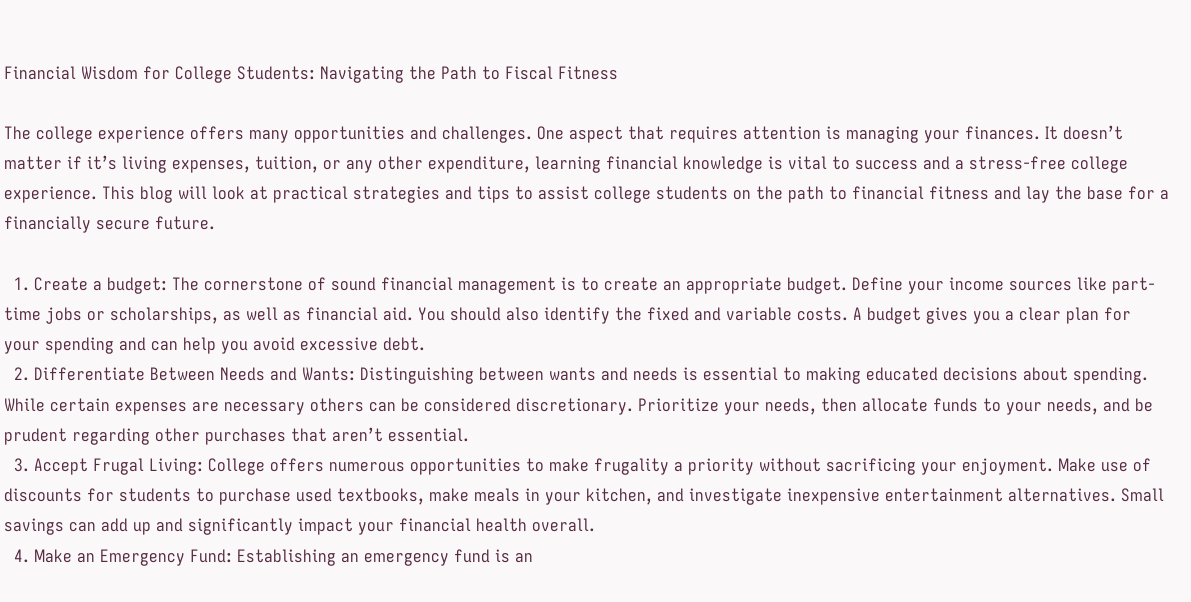Financial Wisdom for College Students: Navigating the Path to Fiscal Fitness

The college experience offers many opportunities and challenges. One aspect that requires attention is managing your finances. It doesn’t matter if it’s living expenses, tuition, or any other expenditure, learning financial knowledge is vital to success and a stress-free college experience. This blog will look at practical strategies and tips to assist college students on the path to financial fitness and lay the base for a financially secure future.

  1. Create a budget: The cornerstone of sound financial management is to create an appropriate budget. Define your income sources like part-time jobs or scholarships, as well as financial aid. You should also identify the fixed and variable costs. A budget gives you a clear plan for your spending and can help you avoid excessive debt.
  2. Differentiate Between Needs and Wants: Distinguishing between wants and needs is essential to making educated decisions about spending. While certain expenses are necessary others can be considered discretionary. Prioritize your needs, then allocate funds to your needs, and be prudent regarding other purchases that aren’t essential.
  3. Accept Frugal Living: College offers numerous opportunities to make frugality a priority without sacrificing your enjoyment. Make use of discounts for students to purchase used textbooks, make meals in your kitchen, and investigate inexpensive entertainment alternatives. Small savings can add up and significantly impact your financial health overall.
  4. Make an Emergency Fund: Establishing an emergency fund is an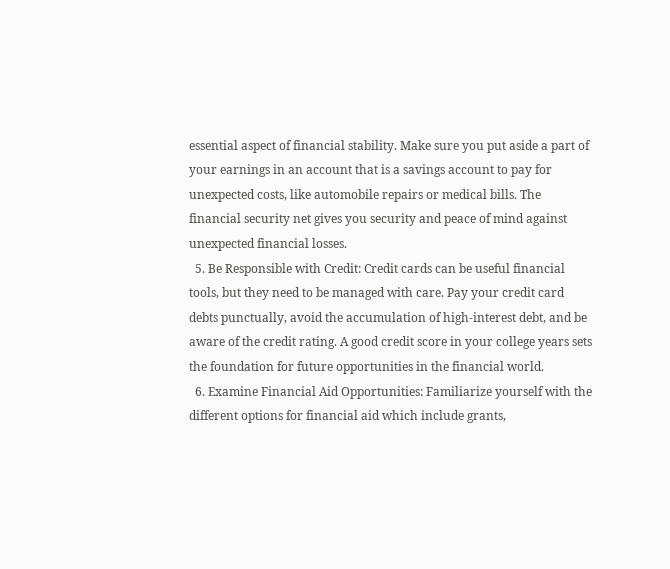essential aspect of financial stability. Make sure you put aside a part of your earnings in an account that is a savings account to pay for unexpected costs, like automobile repairs or medical bills. The financial security net gives you security and peace of mind against unexpected financial losses.
  5. Be Responsible with Credit: Credit cards can be useful financial tools, but they need to be managed with care. Pay your credit card debts punctually, avoid the accumulation of high-interest debt, and be aware of the credit rating. A good credit score in your college years sets the foundation for future opportunities in the financial world.
  6. Examine Financial Aid Opportunities: Familiarize yourself with the different options for financial aid which include grants,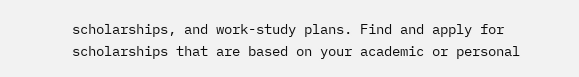scholarships, and work-study plans. Find and apply for scholarships that are based on your academic or personal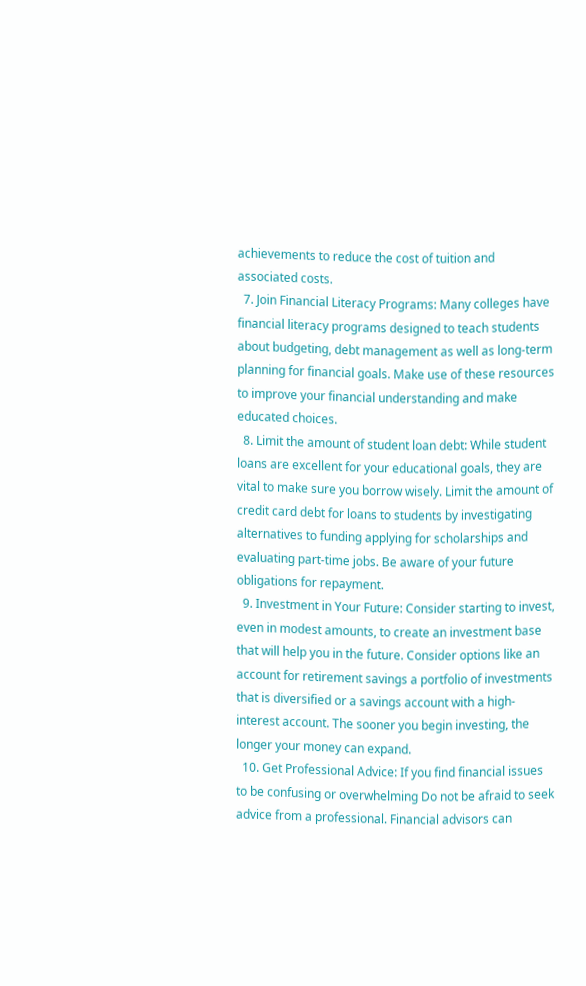achievements to reduce the cost of tuition and associated costs.
  7. Join Financial Literacy Programs: Many colleges have financial literacy programs designed to teach students about budgeting, debt management as well as long-term planning for financial goals. Make use of these resources to improve your financial understanding and make educated choices.
  8. Limit the amount of student loan debt: While student loans are excellent for your educational goals, they are vital to make sure you borrow wisely. Limit the amount of credit card debt for loans to students by investigating alternatives to funding applying for scholarships and evaluating part-time jobs. Be aware of your future obligations for repayment.
  9. Investment in Your Future: Consider starting to invest, even in modest amounts, to create an investment base that will help you in the future. Consider options like an account for retirement savings a portfolio of investments that is diversified or a savings account with a high-interest account. The sooner you begin investing, the longer your money can expand.
  10. Get Professional Advice: If you find financial issues to be confusing or overwhelming Do not be afraid to seek advice from a professional. Financial advisors can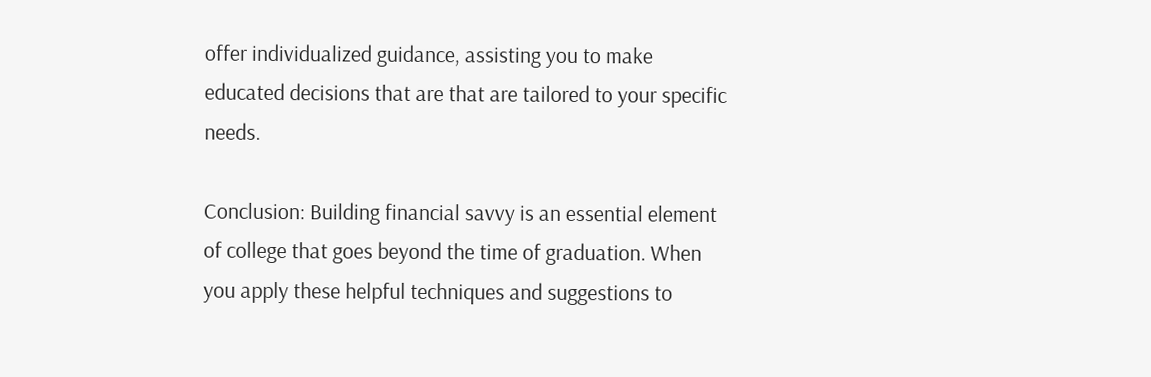offer individualized guidance, assisting you to make educated decisions that are that are tailored to your specific needs.

Conclusion: Building financial savvy is an essential element of college that goes beyond the time of graduation. When you apply these helpful techniques and suggestions to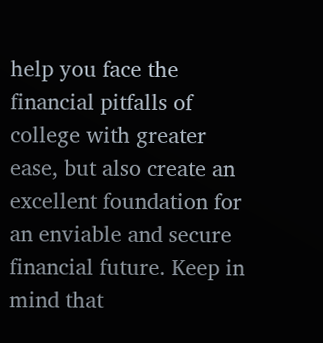help you face the financial pitfalls of college with greater ease, but also create an excellent foundation for an enviable and secure financial future. Keep in mind that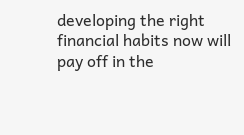developing the right financial habits now will pay off in the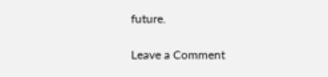future.

Leave a Comment